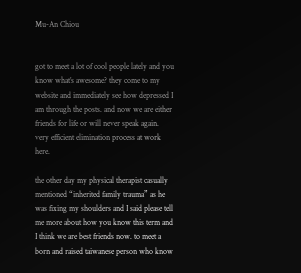Mu-An Chiou


got to meet a lot of cool people lately and you know what’s awesome? they come to my website and immediately see how depressed I am through the posts. and now we are either friends for life or will never speak again. very efficient elimination process at work here.

the other day my physical therapist casually mentioned “inherited family trauma” as he was fixing my shoulders and I said please tell me more about how you know this term and I think we are best friends now. to meet a born and raised taiwanese person who know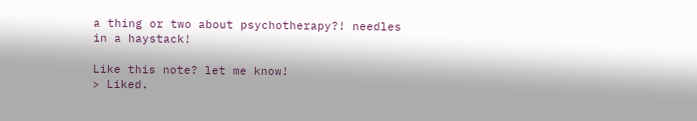a thing or two about psychotherapy?! needles in a haystack!

Like this note? let me know!
> Liked.